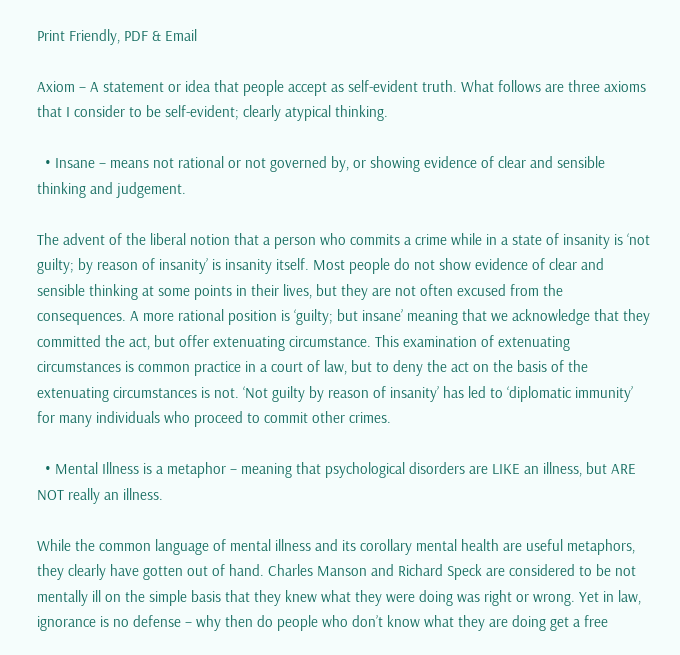Print Friendly, PDF & Email

Axiom – A statement or idea that people accept as self-evident truth. What follows are three axioms that I consider to be self-evident; clearly atypical thinking.

  • Insane – means not rational or not governed by, or showing evidence of clear and sensible thinking and judgement.

The advent of the liberal notion that a person who commits a crime while in a state of insanity is ‘not guilty; by reason of insanity’ is insanity itself. Most people do not show evidence of clear and sensible thinking at some points in their lives, but they are not often excused from the consequences. A more rational position is ‘guilty; but insane’ meaning that we acknowledge that they committed the act, but offer extenuating circumstance. This examination of extenuating circumstances is common practice in a court of law, but to deny the act on the basis of the extenuating circumstances is not. ‘Not guilty by reason of insanity’ has led to ‘diplomatic immunity’ for many individuals who proceed to commit other crimes.

  • Mental Illness is a metaphor – meaning that psychological disorders are LIKE an illness, but ARE NOT really an illness.

While the common language of mental illness and its corollary mental health are useful metaphors, they clearly have gotten out of hand. Charles Manson and Richard Speck are considered to be not mentally ill on the simple basis that they knew what they were doing was right or wrong. Yet in law, ignorance is no defense – why then do people who don’t know what they are doing get a free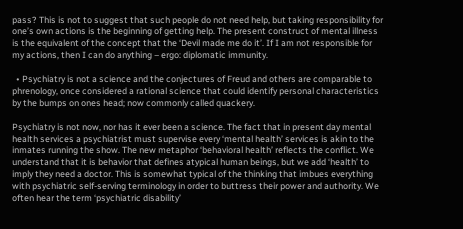pass? This is not to suggest that such people do not need help, but taking responsibility for one’s own actions is the beginning of getting help. The present construct of mental illness is the equivalent of the concept that the ‘Devil made me do it’. If I am not responsible for my actions, then I can do anything – ergo: diplomatic immunity.

  • Psychiatry is not a science and the conjectures of Freud and others are comparable to phrenology, once considered a rational science that could identify personal characteristics by the bumps on ones head; now commonly called quackery.

Psychiatry is not now, nor has it ever been a science. The fact that in present day mental health services a psychiatrist must supervise every ‘mental health’ services is akin to the inmates running the show. The new metaphor ‘behavioral health’ reflects the conflict. We understand that it is behavior that defines atypical human beings, but we add ‘health’ to imply they need a doctor. This is somewhat typical of the thinking that imbues everything with psychiatric self-serving terminology in order to buttress their power and authority. We often hear the term ‘psychiatric disability’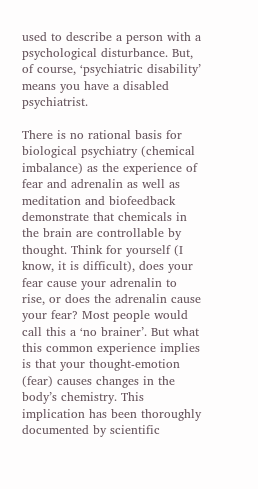used to describe a person with a psychological disturbance. But, of course, ‘psychiatric disability’ means you have a disabled psychiatrist.

There is no rational basis for biological psychiatry (chemical imbalance) as the experience of fear and adrenalin as well as meditation and biofeedback demonstrate that chemicals in the brain are controllable by thought. Think for yourself (I know, it is difficult), does your fear cause your adrenalin to rise, or does the adrenalin cause your fear? Most people would call this a ‘no brainer’. But what this common experience implies is that your thought-emotion (fear) causes changes in the body’s chemistry. This implication has been thoroughly documented by scientific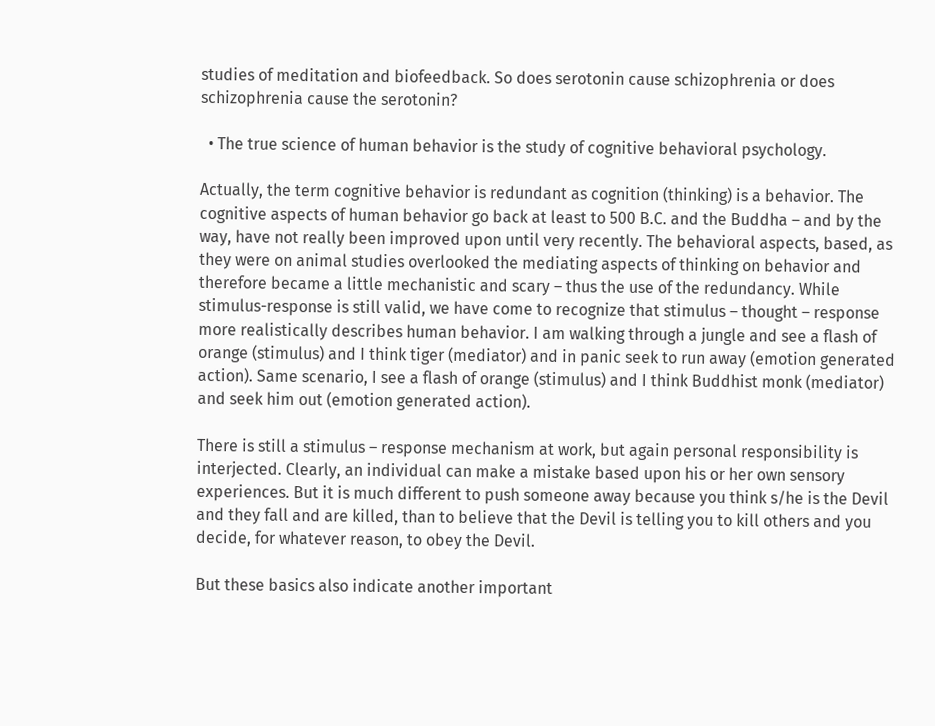studies of meditation and biofeedback. So does serotonin cause schizophrenia or does schizophrenia cause the serotonin?

  • The true science of human behavior is the study of cognitive behavioral psychology.

Actually, the term cognitive behavior is redundant as cognition (thinking) is a behavior. The cognitive aspects of human behavior go back at least to 500 B.C. and the Buddha – and by the way, have not really been improved upon until very recently. The behavioral aspects, based, as they were on animal studies overlooked the mediating aspects of thinking on behavior and therefore became a little mechanistic and scary – thus the use of the redundancy. While stimulus-response is still valid, we have come to recognize that stimulus – thought – response more realistically describes human behavior. I am walking through a jungle and see a flash of orange (stimulus) and I think tiger (mediator) and in panic seek to run away (emotion generated action). Same scenario, I see a flash of orange (stimulus) and I think Buddhist monk (mediator) and seek him out (emotion generated action).

There is still a stimulus – response mechanism at work, but again personal responsibility is interjected. Clearly, an individual can make a mistake based upon his or her own sensory experiences. But it is much different to push someone away because you think s/he is the Devil and they fall and are killed, than to believe that the Devil is telling you to kill others and you decide, for whatever reason, to obey the Devil.

But these basics also indicate another important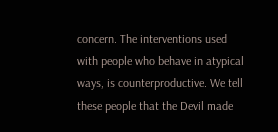concern. The interventions used with people who behave in atypical ways, is counterproductive. We tell these people that the Devil made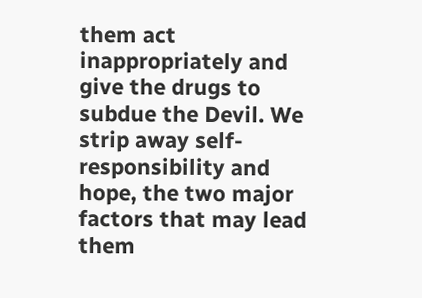them act inappropriately and give the drugs to subdue the Devil. We strip away self-responsibility and hope, the two major factors that may lead them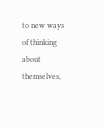to new ways of thinking about themselves,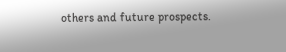others and future prospects.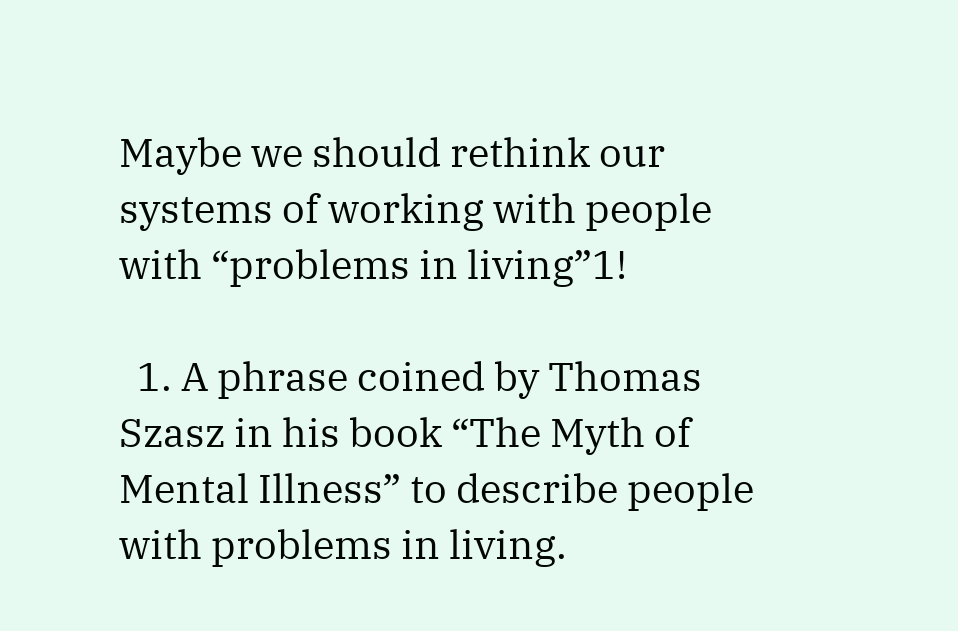Maybe we should rethink our systems of working with people with “problems in living”1!

  1. A phrase coined by Thomas Szasz in his book “The Myth of Mental Illness” to describe people with problems in living.